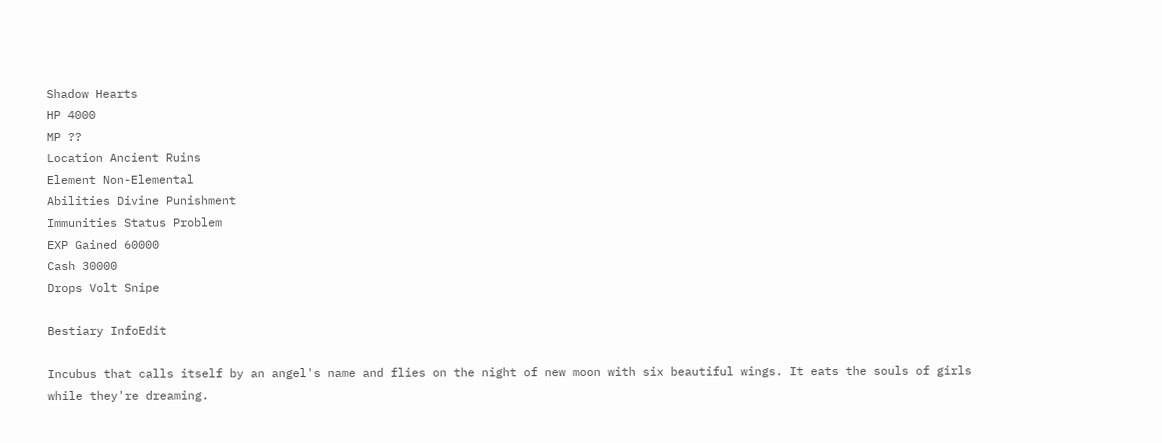Shadow Hearts
HP 4000
MP ??
Location Ancient Ruins
Element Non-Elemental
Abilities Divine Punishment
Immunities Status Problem
EXP Gained 60000
Cash 30000
Drops Volt Snipe

Bestiary InfoEdit

Incubus that calls itself by an angel's name and flies on the night of new moon with six beautiful wings. It eats the souls of girls while they're dreaming.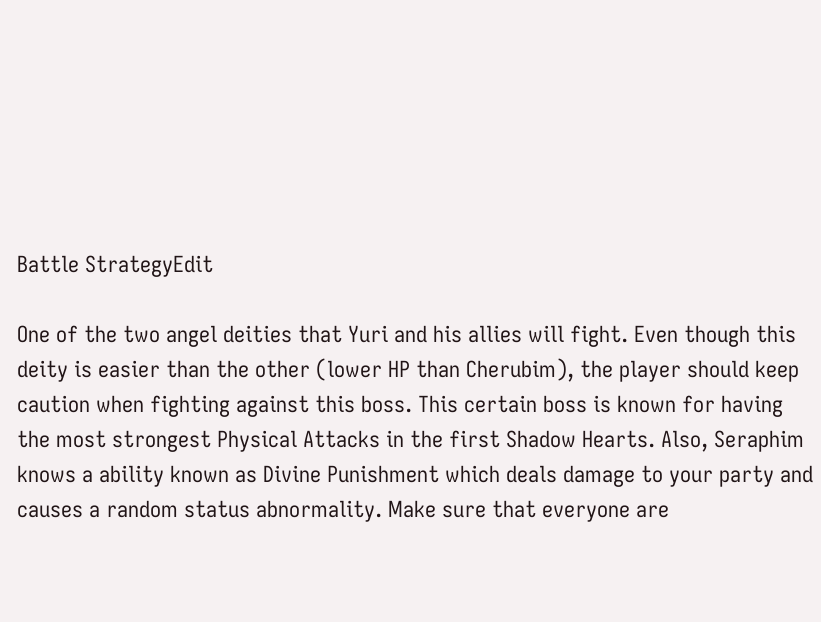Battle StrategyEdit

One of the two angel deities that Yuri and his allies will fight. Even though this deity is easier than the other (lower HP than Cherubim), the player should keep caution when fighting against this boss. This certain boss is known for having the most strongest Physical Attacks in the first Shadow Hearts. Also, Seraphim knows a ability known as Divine Punishment which deals damage to your party and causes a random status abnormality. Make sure that everyone are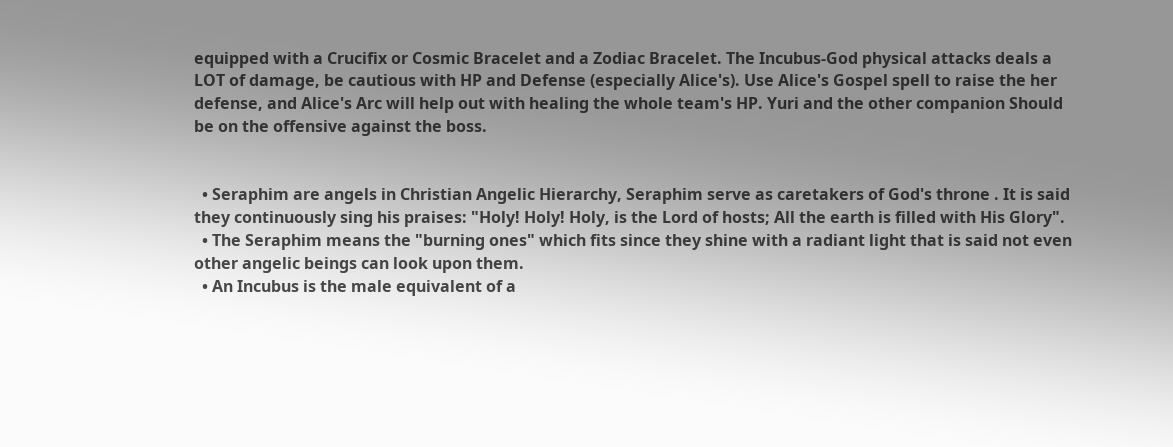equipped with a Crucifix or Cosmic Bracelet and a Zodiac Bracelet. The Incubus-God physical attacks deals a LOT of damage, be cautious with HP and Defense (especially Alice's). Use Alice's Gospel spell to raise the her defense, and Alice's Arc will help out with healing the whole team's HP. Yuri and the other companion Should be on the offensive against the boss.


  • Seraphim are angels in Christian Angelic Hierarchy, Seraphim serve as caretakers of God's throne . It is said they continuously sing his praises: "Holy! Holy! Holy, is the Lord of hosts; All the earth is filled with His Glory".
  • The Seraphim means the "burning ones" which fits since they shine with a radiant light that is said not even other angelic beings can look upon them.
  • An Incubus is the male equivalent of a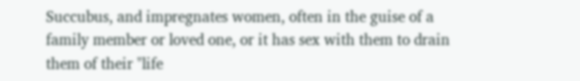Succubus, and impregnates women, often in the guise of a family member or loved one, or it has sex with them to drain them of their "life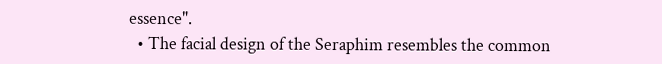essence".
  • The facial design of the Seraphim resembles the common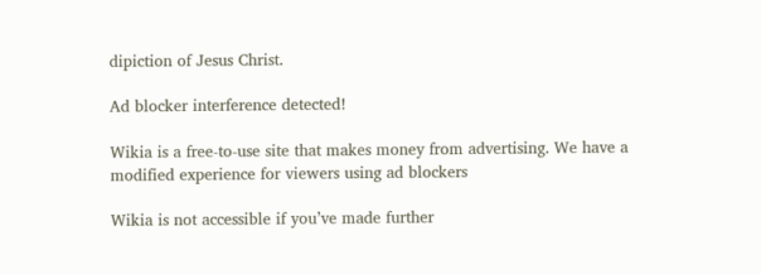dipiction of Jesus Christ.

Ad blocker interference detected!

Wikia is a free-to-use site that makes money from advertising. We have a modified experience for viewers using ad blockers

Wikia is not accessible if you’ve made further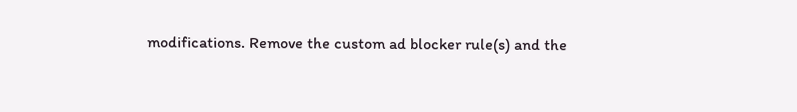modifications. Remove the custom ad blocker rule(s) and the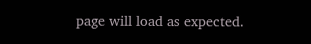page will load as expected.